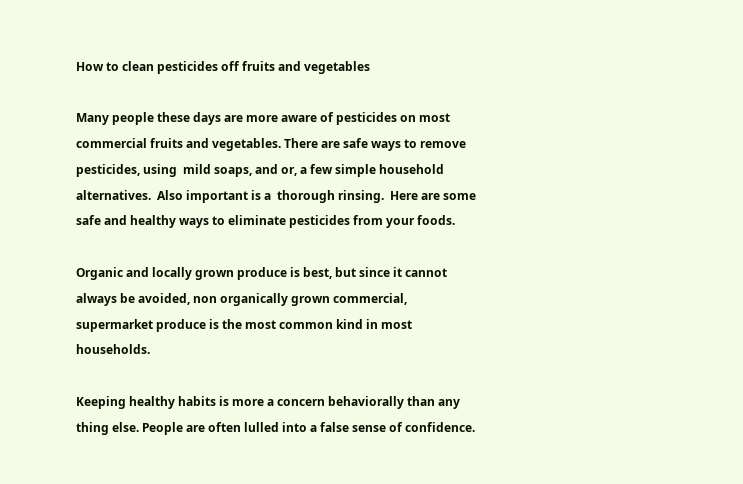How to clean pesticides off fruits and vegetables

Many people these days are more aware of pesticides on most commercial fruits and vegetables. There are safe ways to remove pesticides, using  mild soaps, and or, a few simple household alternatives.  Also important is a  thorough rinsing.  Here are some safe and healthy ways to eliminate pesticides from your foods.

Organic and locally grown produce is best, but since it cannot always be avoided, non organically grown commercial, supermarket produce is the most common kind in most households.

Keeping healthy habits is more a concern behaviorally than any thing else. People are often lulled into a false sense of confidence.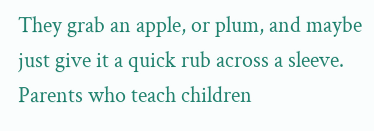They grab an apple, or plum, and maybe just give it a quick rub across a sleeve. Parents who teach children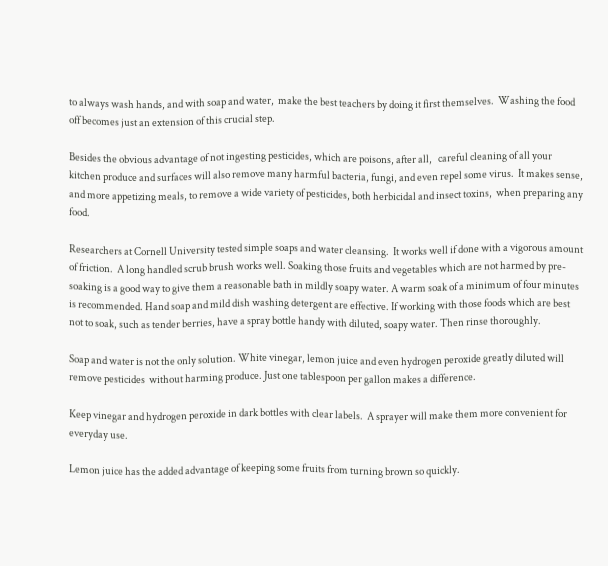to always wash hands, and with soap and water,  make the best teachers by doing it first themselves.  Washing the food off becomes just an extension of this crucial step.

Besides the obvious advantage of not ingesting pesticides, which are poisons, after all,   careful cleaning of all your kitchen produce and surfaces will also remove many harmful bacteria, fungi, and even repel some virus.  It makes sense, and more appetizing meals, to remove a wide variety of pesticides, both herbicidal and insect toxins,  when preparing any food.

Researchers at Cornell University tested simple soaps and water cleansing.  It works well if done with a vigorous amount of friction.  A long handled scrub brush works well. Soaking those fruits and vegetables which are not harmed by pre-soaking is a good way to give them a reasonable bath in mildly soapy water. A warm soak of a minimum of four minutes is recommended. Hand soap and mild dish washing detergent are effective. If working with those foods which are best not to soak, such as tender berries, have a spray bottle handy with diluted, soapy water. Then rinse thoroughly.

Soap and water is not the only solution. White vinegar, lemon juice and even hydrogen peroxide greatly diluted will remove pesticides  without harming produce. Just one tablespoon per gallon makes a difference.

Keep vinegar and hydrogen peroxide in dark bottles with clear labels.  A sprayer will make them more convenient for everyday use.

Lemon juice has the added advantage of keeping some fruits from turning brown so quickly.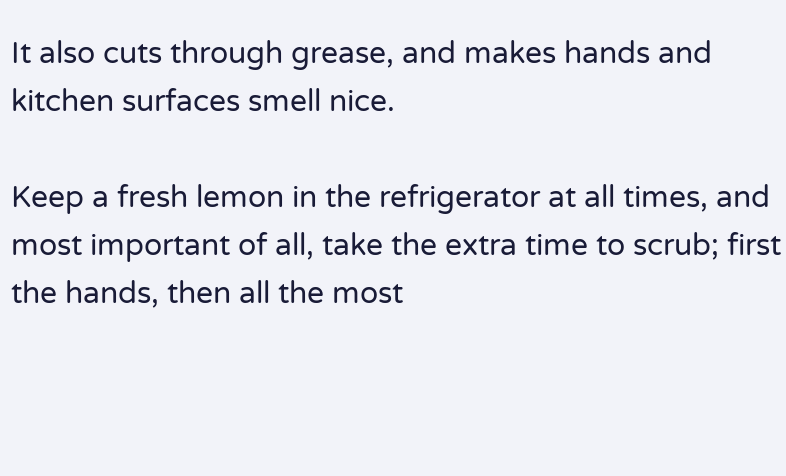It also cuts through grease, and makes hands and kitchen surfaces smell nice.

Keep a fresh lemon in the refrigerator at all times, and most important of all, take the extra time to scrub; first the hands, then all the most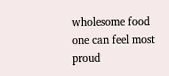wholesome food one can feel most proud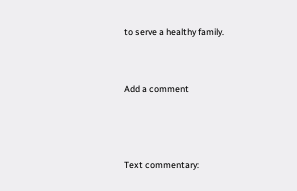to serve a healthy family.


Add a comment



Text commentary: